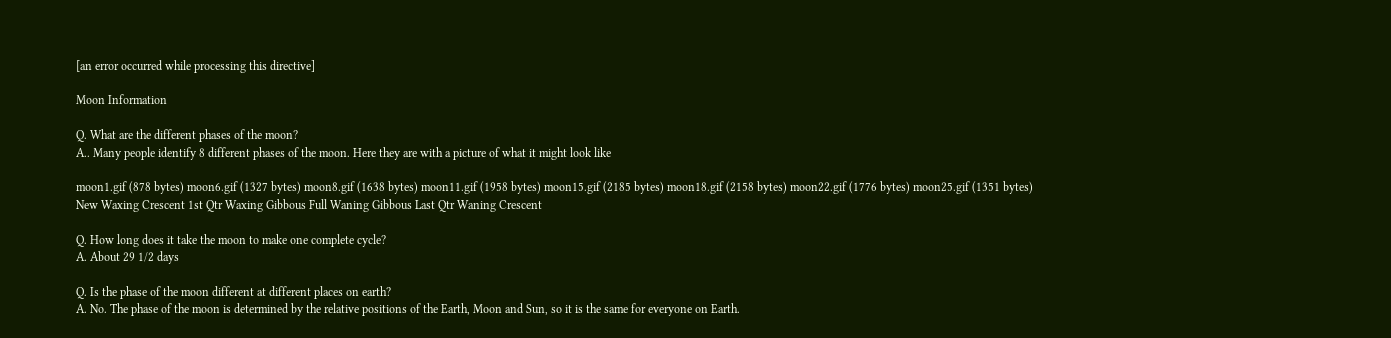[an error occurred while processing this directive]

Moon Information

Q. What are the different phases of the moon?
A.. Many people identify 8 different phases of the moon. Here they are with a picture of what it might look like

moon1.gif (878 bytes) moon6.gif (1327 bytes) moon8.gif (1638 bytes) moon11.gif (1958 bytes) moon15.gif (2185 bytes) moon18.gif (2158 bytes) moon22.gif (1776 bytes) moon25.gif (1351 bytes)
New Waxing Crescent 1st Qtr Waxing Gibbous Full Waning Gibbous Last Qtr Waning Crescent

Q. How long does it take the moon to make one complete cycle?
A. About 29 1/2 days

Q. Is the phase of the moon different at different places on earth?
A. No. The phase of the moon is determined by the relative positions of the Earth, Moon and Sun, so it is the same for everyone on Earth.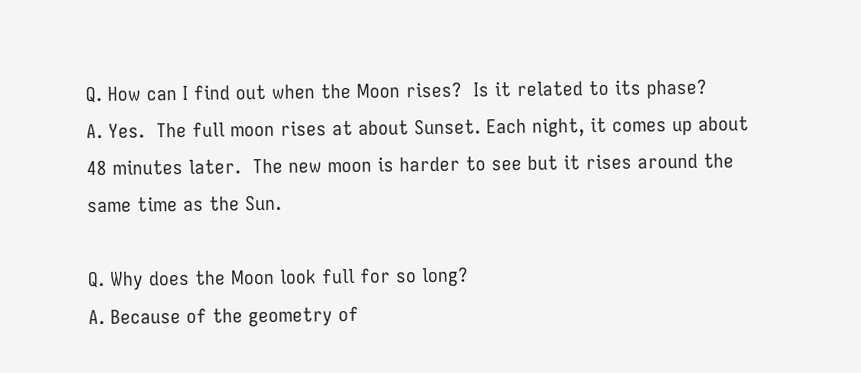Q. How can I find out when the Moon rises?  Is it related to its phase?
A. Yes.  The full moon rises at about Sunset. Each night, it comes up about 48 minutes later.  The new moon is harder to see but it rises around the same time as the Sun.

Q. Why does the Moon look full for so long?
A. Because of the geometry of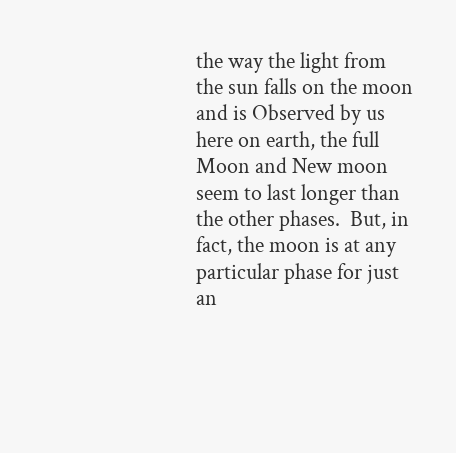the way the light from the sun falls on the moon and is Observed by us here on earth, the full Moon and New moon seem to last longer than the other phases.  But, in fact, the moon is at any particular phase for just an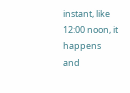instant, like 12:00 noon, it happens and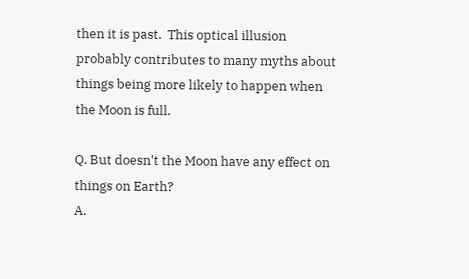then it is past.  This optical illusion probably contributes to many myths about things being more likely to happen when the Moon is full.

Q. But doesn't the Moon have any effect on things on Earth?
A.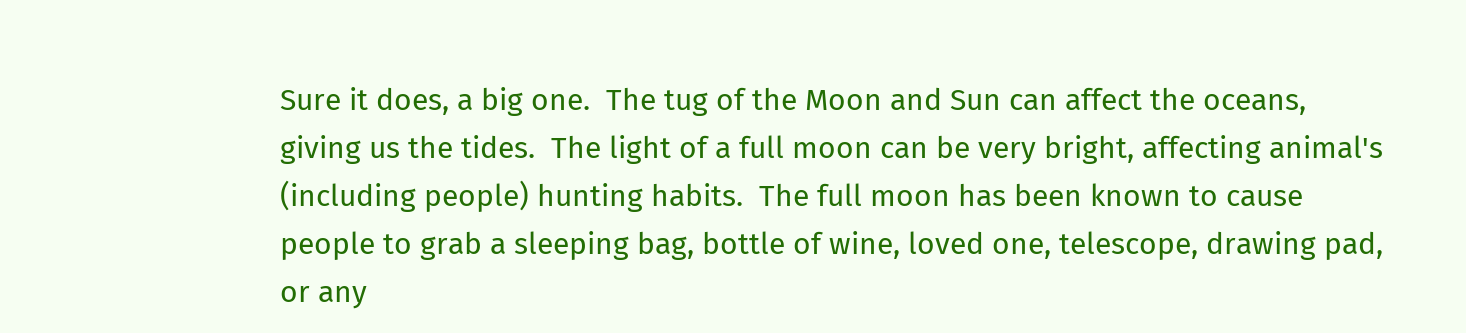Sure it does, a big one.  The tug of the Moon and Sun can affect the oceans, giving us the tides.  The light of a full moon can be very bright, affecting animal's (including people) hunting habits.  The full moon has been known to cause people to grab a sleeping bag, bottle of wine, loved one, telescope, drawing pad, or any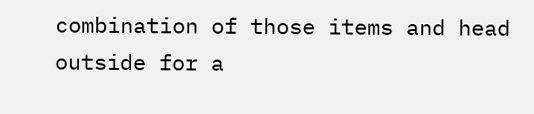combination of those items and head outside for a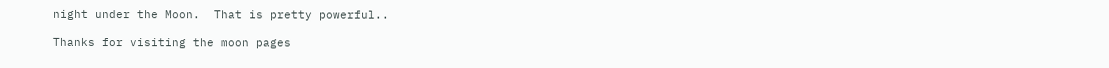night under the Moon.  That is pretty powerful..

Thanks for visiting the moon pages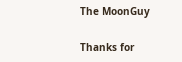The MoonGuy

Thanks for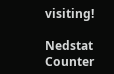visiting!

Nedstat Counter